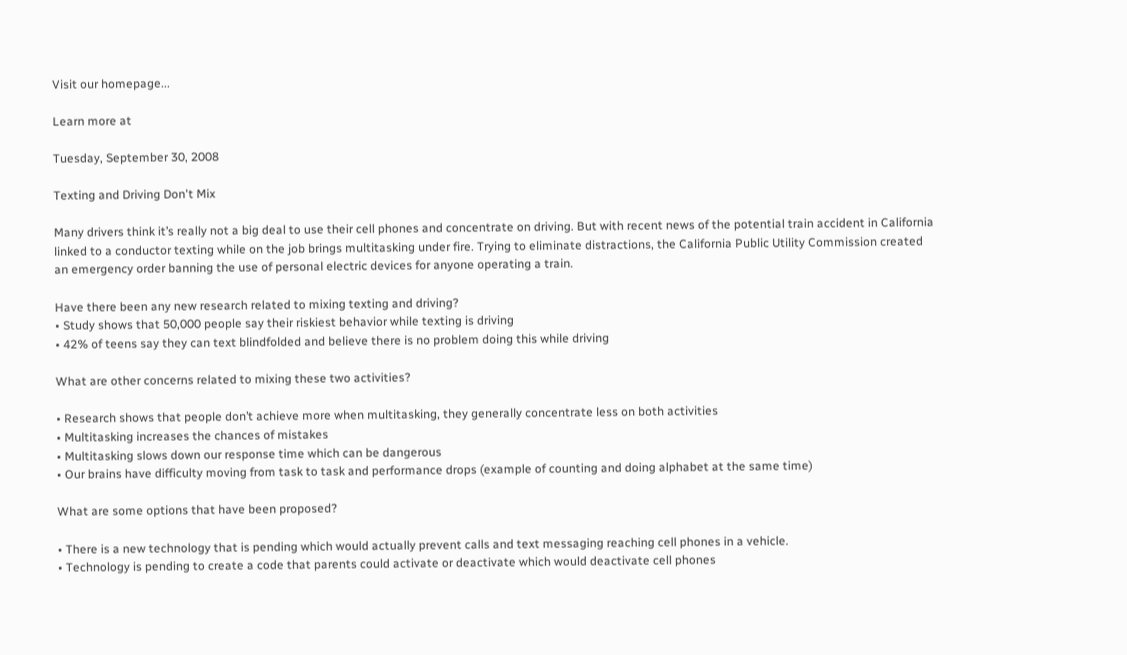Visit our homepage...

Learn more at

Tuesday, September 30, 2008

Texting and Driving Don't Mix

Many drivers think it’s really not a big deal to use their cell phones and concentrate on driving. But with recent news of the potential train accident in California linked to a conductor texting while on the job brings multitasking under fire. Trying to eliminate distractions, the California Public Utility Commission created an emergency order banning the use of personal electric devices for anyone operating a train.

Have there been any new research related to mixing texting and driving?
• Study shows that 50,000 people say their riskiest behavior while texting is driving
• 42% of teens say they can text blindfolded and believe there is no problem doing this while driving

What are other concerns related to mixing these two activities?

• Research shows that people don’t achieve more when multitasking, they generally concentrate less on both activities
• Multitasking increases the chances of mistakes
• Multitasking slows down our response time which can be dangerous
• Our brains have difficulty moving from task to task and performance drops (example of counting and doing alphabet at the same time)

What are some options that have been proposed?

• There is a new technology that is pending which would actually prevent calls and text messaging reaching cell phones in a vehicle.
• Technology is pending to create a code that parents could activate or deactivate which would deactivate cell phones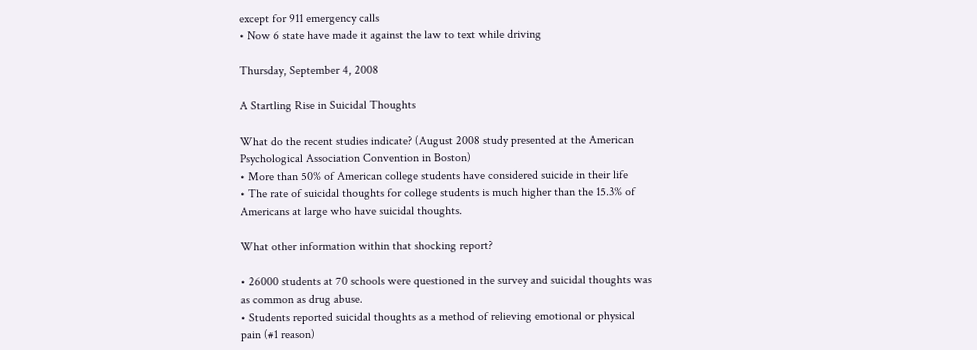except for 911 emergency calls
• Now 6 state have made it against the law to text while driving

Thursday, September 4, 2008

A Startling Rise in Suicidal Thoughts

What do the recent studies indicate? (August 2008 study presented at the American Psychological Association Convention in Boston)
• More than 50% of American college students have considered suicide in their life
• The rate of suicidal thoughts for college students is much higher than the 15.3% of Americans at large who have suicidal thoughts.

What other information within that shocking report?

• 26000 students at 70 schools were questioned in the survey and suicidal thoughts was as common as drug abuse.
• Students reported suicidal thoughts as a method of relieving emotional or physical pain (#1 reason)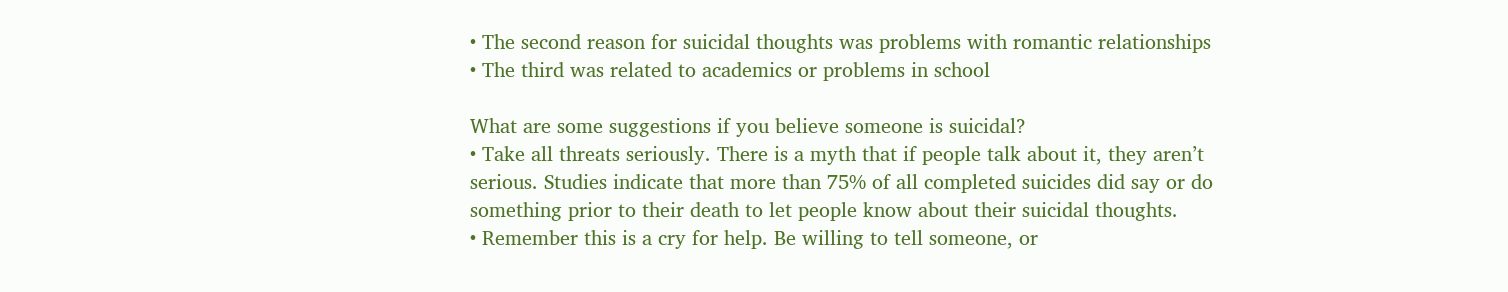• The second reason for suicidal thoughts was problems with romantic relationships
• The third was related to academics or problems in school

What are some suggestions if you believe someone is suicidal?
• Take all threats seriously. There is a myth that if people talk about it, they aren’t serious. Studies indicate that more than 75% of all completed suicides did say or do something prior to their death to let people know about their suicidal thoughts.
• Remember this is a cry for help. Be willing to tell someone, or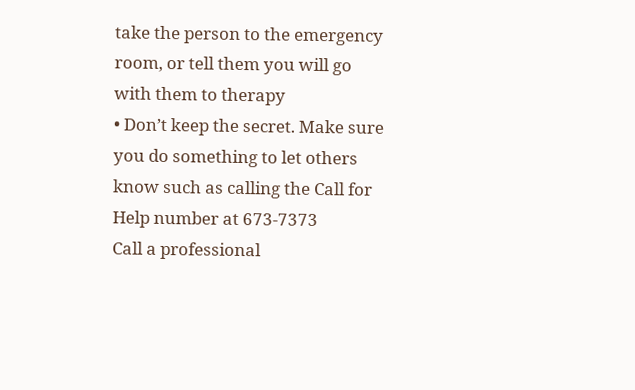take the person to the emergency room, or tell them you will go with them to therapy
• Don’t keep the secret. Make sure you do something to let others know such as calling the Call for Help number at 673-7373
Call a professional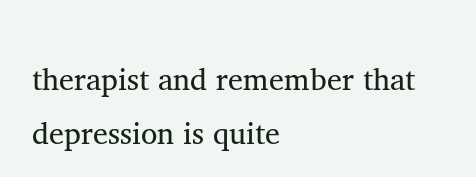therapist and remember that depression is quite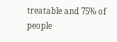treatable and 75% of people